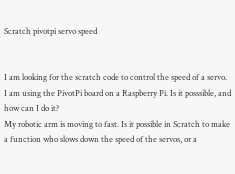Scratch pivotpi servo speed


I am looking for the scratch code to control the speed of a servo. I am using the PivotPi board on a Raspberry Pi. Is it posssible, and how can I do it?
My robotic arm is moving to fast. Is it possible in Scratch to make a function who slows down the speed of the servos, or a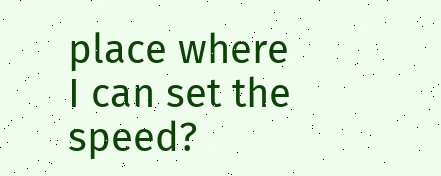place where I can set the speed?